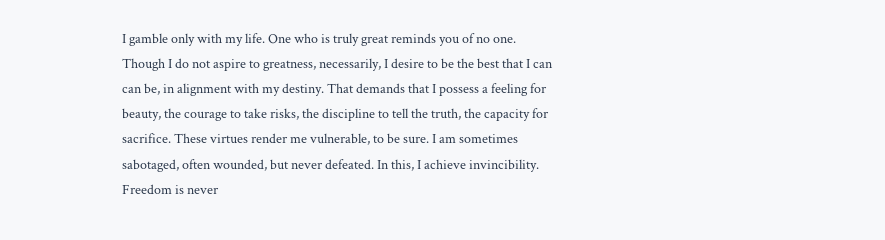I gamble only with my life. One who is truly great reminds you of no one. Though I do not aspire to greatness, necessarily, I desire to be the best that I can can be, in alignment with my destiny. That demands that I possess a feeling for beauty, the courage to take risks, the discipline to tell the truth, the capacity for sacrifice. These virtues render me vulnerable, to be sure. I am sometimes sabotaged, often wounded, but never defeated. In this, I achieve invincibility. Freedom is never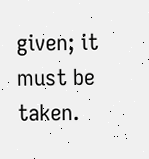given; it must be taken.